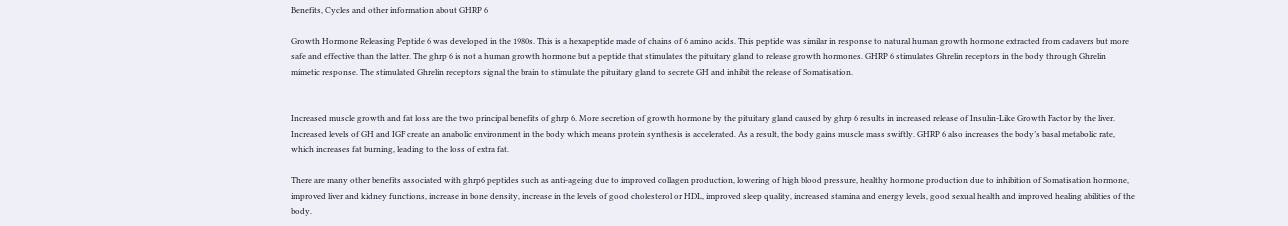Benefits, Cycles and other information about GHRP 6

Growth Hormone Releasing Peptide 6 was developed in the 1980s. This is a hexapeptide made of chains of 6 amino acids. This peptide was similar in response to natural human growth hormone extracted from cadavers but more safe and effective than the latter. The ghrp 6 is not a human growth hormone but a peptide that stimulates the pituitary gland to release growth hormones. GHRP 6 stimulates Ghrelin receptors in the body through Ghrelin mimetic response. The stimulated Ghrelin receptors signal the brain to stimulate the pituitary gland to secrete GH and inhibit the release of Somatisation.


Increased muscle growth and fat loss are the two principal benefits of ghrp 6. More secretion of growth hormone by the pituitary gland caused by ghrp 6 results in increased release of Insulin-Like Growth Factor by the liver. Increased levels of GH and IGF create an anabolic environment in the body which means protein synthesis is accelerated. As a result, the body gains muscle mass swiftly. GHRP 6 also increases the body’s basal metabolic rate, which increases fat burning, leading to the loss of extra fat.

There are many other benefits associated with ghrp6 peptides such as anti-ageing due to improved collagen production, lowering of high blood pressure, healthy hormone production due to inhibition of Somatisation hormone, improved liver and kidney functions, increase in bone density, increase in the levels of good cholesterol or HDL, improved sleep quality, increased stamina and energy levels, good sexual health and improved healing abilities of the body.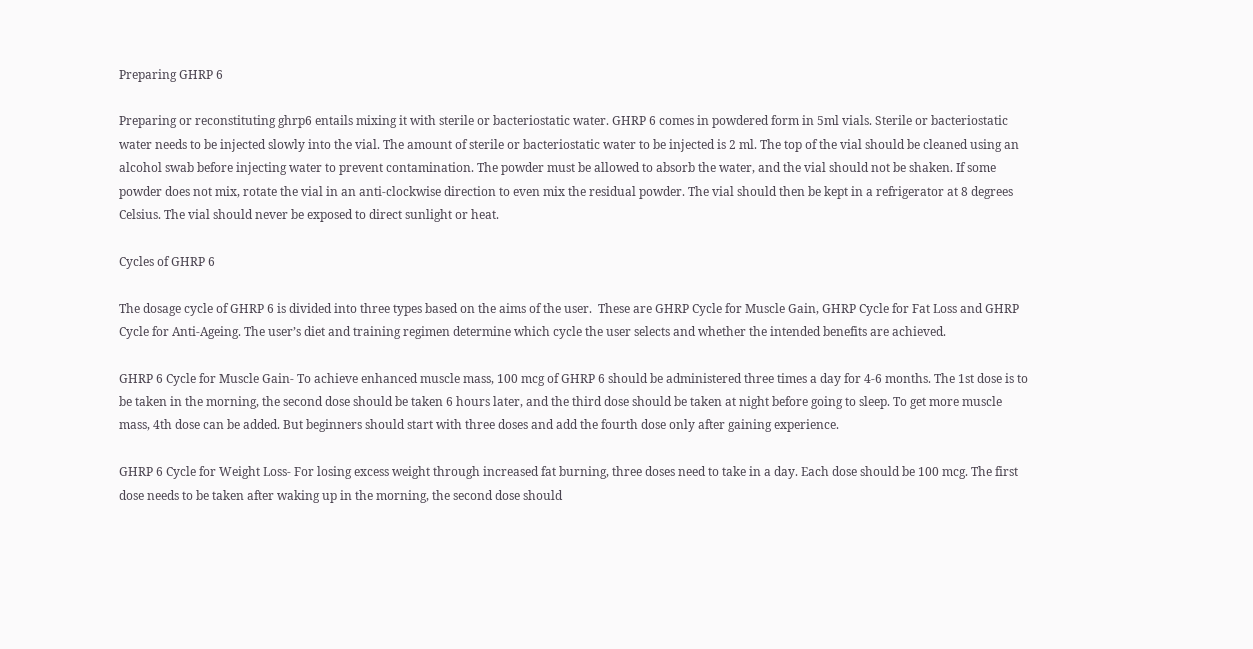Preparing GHRP 6

Preparing or reconstituting ghrp6 entails mixing it with sterile or bacteriostatic water. GHRP 6 comes in powdered form in 5ml vials. Sterile or bacteriostatic water needs to be injected slowly into the vial. The amount of sterile or bacteriostatic water to be injected is 2 ml. The top of the vial should be cleaned using an alcohol swab before injecting water to prevent contamination. The powder must be allowed to absorb the water, and the vial should not be shaken. If some powder does not mix, rotate the vial in an anti-clockwise direction to even mix the residual powder. The vial should then be kept in a refrigerator at 8 degrees Celsius. The vial should never be exposed to direct sunlight or heat.

Cycles of GHRP 6

The dosage cycle of GHRP 6 is divided into three types based on the aims of the user.  These are GHRP Cycle for Muscle Gain, GHRP Cycle for Fat Loss and GHRP Cycle for Anti-Ageing. The user’s diet and training regimen determine which cycle the user selects and whether the intended benefits are achieved.

GHRP 6 Cycle for Muscle Gain- To achieve enhanced muscle mass, 100 mcg of GHRP 6 should be administered three times a day for 4-6 months. The 1st dose is to be taken in the morning, the second dose should be taken 6 hours later, and the third dose should be taken at night before going to sleep. To get more muscle mass, 4th dose can be added. But beginners should start with three doses and add the fourth dose only after gaining experience.

GHRP 6 Cycle for Weight Loss- For losing excess weight through increased fat burning, three doses need to take in a day. Each dose should be 100 mcg. The first dose needs to be taken after waking up in the morning, the second dose should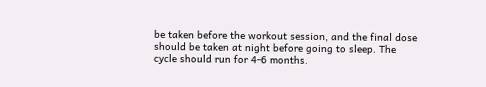be taken before the workout session, and the final dose should be taken at night before going to sleep. The cycle should run for 4-6 months.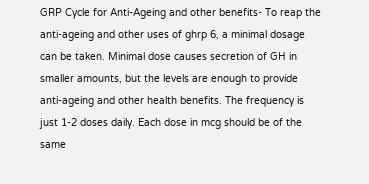GRP Cycle for Anti-Ageing and other benefits- To reap the anti-ageing and other uses of ghrp 6, a minimal dosage can be taken. Minimal dose causes secretion of GH in smaller amounts, but the levels are enough to provide anti-ageing and other health benefits. The frequency is just 1-2 doses daily. Each dose in mcg should be of the same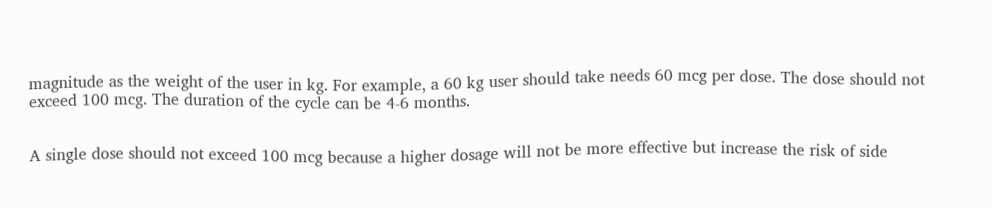magnitude as the weight of the user in kg. For example, a 60 kg user should take needs 60 mcg per dose. The dose should not exceed 100 mcg. The duration of the cycle can be 4-6 months.


A single dose should not exceed 100 mcg because a higher dosage will not be more effective but increase the risk of side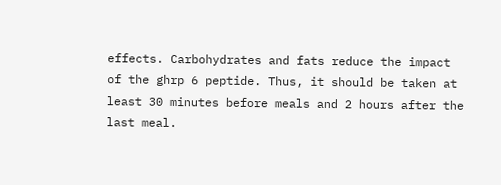effects. Carbohydrates and fats reduce the impact of the ghrp 6 peptide. Thus, it should be taken at least 30 minutes before meals and 2 hours after the last meal.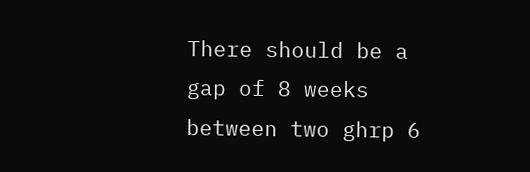There should be a gap of 8 weeks between two ghrp 6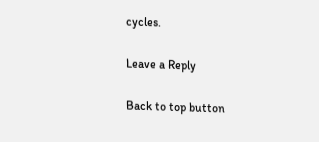cycles.

Leave a Reply

Back to top button